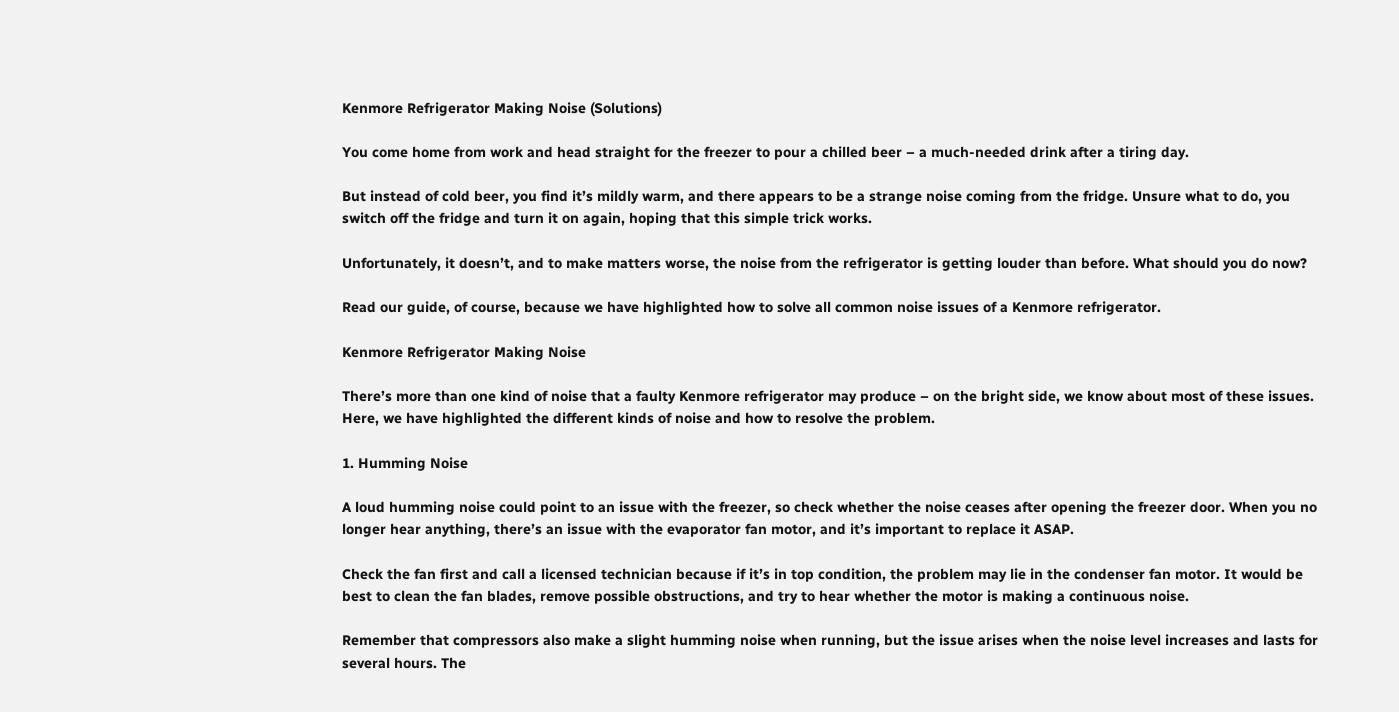Kenmore Refrigerator Making Noise (Solutions)

You come home from work and head straight for the freezer to pour a chilled beer – a much-needed drink after a tiring day.

But instead of cold beer, you find it’s mildly warm, and there appears to be a strange noise coming from the fridge. Unsure what to do, you switch off the fridge and turn it on again, hoping that this simple trick works.

Unfortunately, it doesn’t, and to make matters worse, the noise from the refrigerator is getting louder than before. What should you do now?

Read our guide, of course, because we have highlighted how to solve all common noise issues of a Kenmore refrigerator.

Kenmore Refrigerator Making Noise

There’s more than one kind of noise that a faulty Kenmore refrigerator may produce – on the bright side, we know about most of these issues. Here, we have highlighted the different kinds of noise and how to resolve the problem.

1. Humming Noise

A loud humming noise could point to an issue with the freezer, so check whether the noise ceases after opening the freezer door. When you no longer hear anything, there’s an issue with the evaporator fan motor, and it’s important to replace it ASAP.

Check the fan first and call a licensed technician because if it’s in top condition, the problem may lie in the condenser fan motor. It would be best to clean the fan blades, remove possible obstructions, and try to hear whether the motor is making a continuous noise.

Remember that compressors also make a slight humming noise when running, but the issue arises when the noise level increases and lasts for several hours. The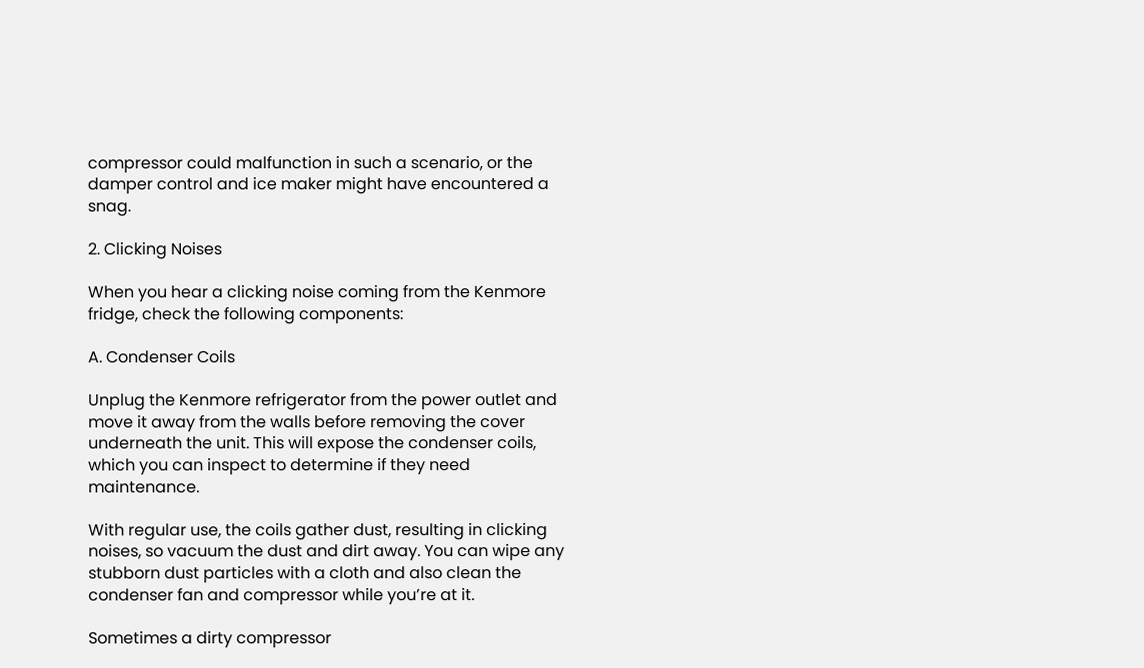compressor could malfunction in such a scenario, or the damper control and ice maker might have encountered a snag.

2. Clicking Noises

When you hear a clicking noise coming from the Kenmore fridge, check the following components:

A. Condenser Coils

Unplug the Kenmore refrigerator from the power outlet and move it away from the walls before removing the cover underneath the unit. This will expose the condenser coils, which you can inspect to determine if they need maintenance.

With regular use, the coils gather dust, resulting in clicking noises, so vacuum the dust and dirt away. You can wipe any stubborn dust particles with a cloth and also clean the condenser fan and compressor while you’re at it.

Sometimes a dirty compressor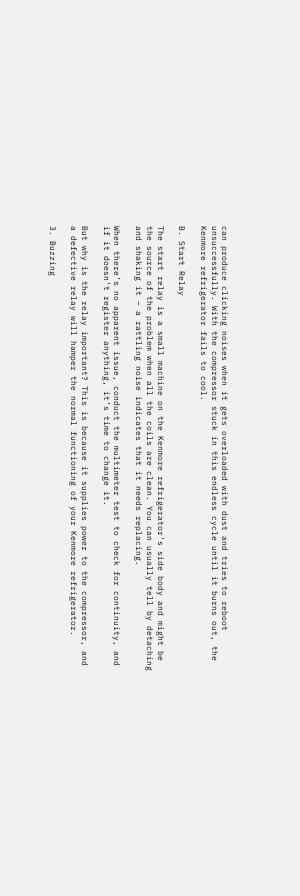can produce clicking noises when it gets overloaded with dust and tries to reboot unsuccessfully. With the compressor stuck in this endless cycle until it burns out, the Kenmore refrigerator fails to cool.

B. Start Relay

The start relay is a small machine on the Kenmore refrigerator’s side body and might be the source of the problem when all the coils are clean. You can usually tell by detaching and shaking it – a rattling noise indicates that it needs replacing.

When there’s no apparent issue, conduct the multimeter test to check for continuity, and if it doesn’t register anything, it’s time to change it.

But why is the relay important? This is because it supplies power to the compressor, and a defective relay will hamper the normal functioning of your Kenmore refrigerator.

3. Buzzing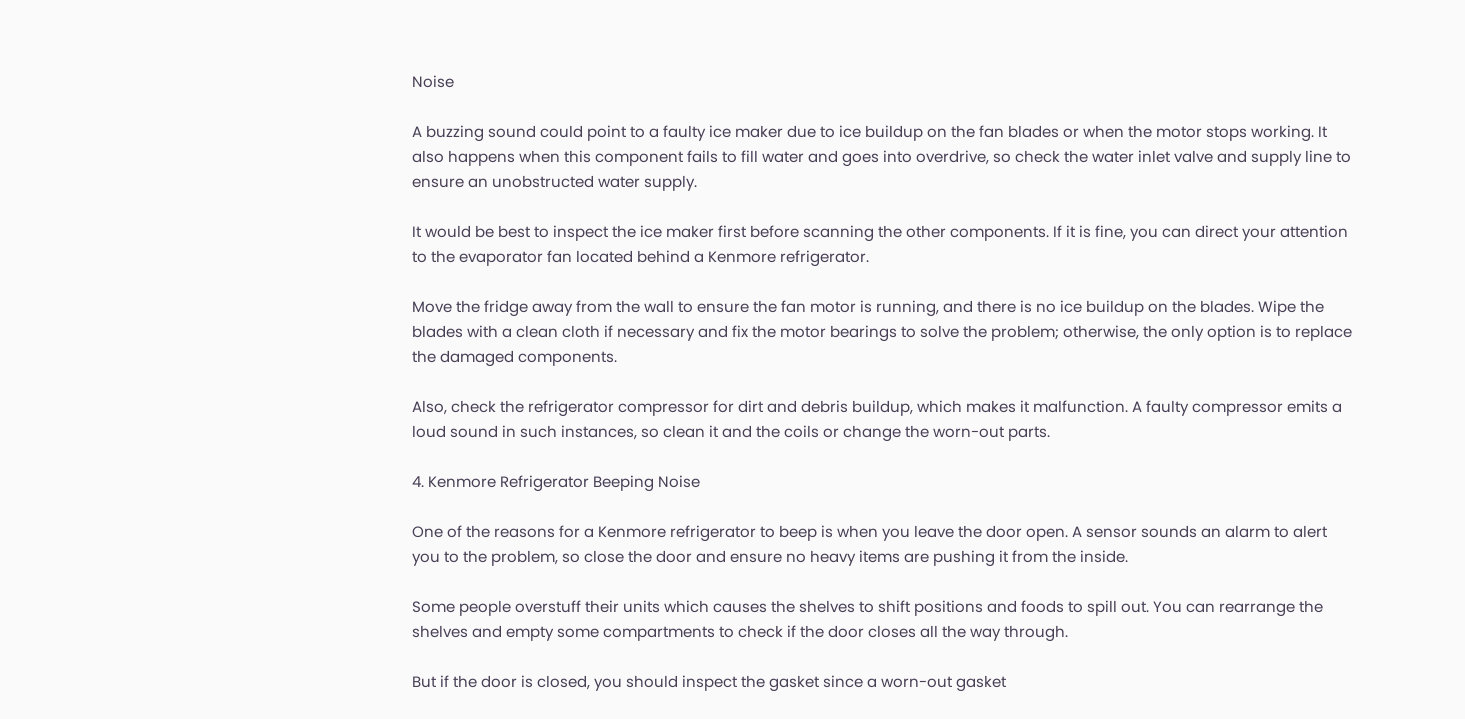Noise

A buzzing sound could point to a faulty ice maker due to ice buildup on the fan blades or when the motor stops working. It also happens when this component fails to fill water and goes into overdrive, so check the water inlet valve and supply line to ensure an unobstructed water supply.

It would be best to inspect the ice maker first before scanning the other components. If it is fine, you can direct your attention to the evaporator fan located behind a Kenmore refrigerator.

Move the fridge away from the wall to ensure the fan motor is running, and there is no ice buildup on the blades. Wipe the blades with a clean cloth if necessary and fix the motor bearings to solve the problem; otherwise, the only option is to replace the damaged components.

Also, check the refrigerator compressor for dirt and debris buildup, which makes it malfunction. A faulty compressor emits a loud sound in such instances, so clean it and the coils or change the worn-out parts.

4. Kenmore Refrigerator Beeping Noise

One of the reasons for a Kenmore refrigerator to beep is when you leave the door open. A sensor sounds an alarm to alert you to the problem, so close the door and ensure no heavy items are pushing it from the inside.

Some people overstuff their units which causes the shelves to shift positions and foods to spill out. You can rearrange the shelves and empty some compartments to check if the door closes all the way through.

But if the door is closed, you should inspect the gasket since a worn-out gasket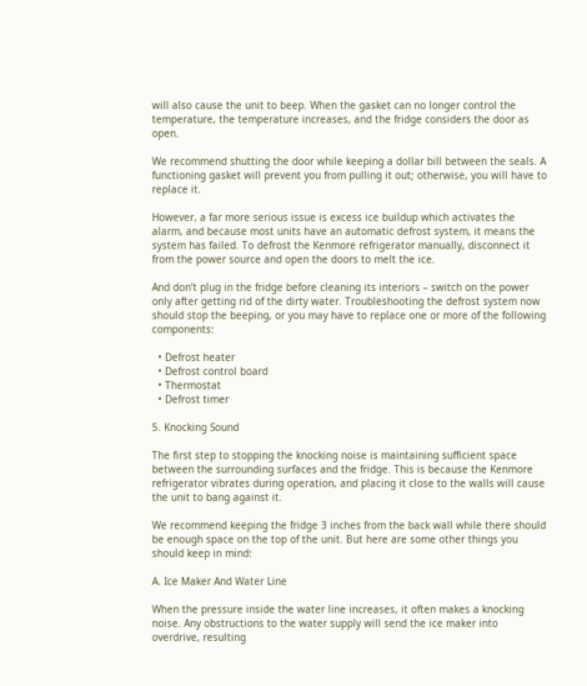will also cause the unit to beep. When the gasket can no longer control the temperature, the temperature increases, and the fridge considers the door as open.

We recommend shutting the door while keeping a dollar bill between the seals. A functioning gasket will prevent you from pulling it out; otherwise, you will have to replace it.

However, a far more serious issue is excess ice buildup which activates the alarm, and because most units have an automatic defrost system, it means the system has failed. To defrost the Kenmore refrigerator manually, disconnect it from the power source and open the doors to melt the ice.

And don’t plug in the fridge before cleaning its interiors – switch on the power only after getting rid of the dirty water. Troubleshooting the defrost system now should stop the beeping, or you may have to replace one or more of the following components:

  • Defrost heater
  • Defrost control board
  • Thermostat
  • Defrost timer

5. Knocking Sound

The first step to stopping the knocking noise is maintaining sufficient space between the surrounding surfaces and the fridge. This is because the Kenmore refrigerator vibrates during operation, and placing it close to the walls will cause the unit to bang against it.

We recommend keeping the fridge 3 inches from the back wall while there should be enough space on the top of the unit. But here are some other things you should keep in mind:

A. Ice Maker And Water Line

When the pressure inside the water line increases, it often makes a knocking noise. Any obstructions to the water supply will send the ice maker into overdrive, resulting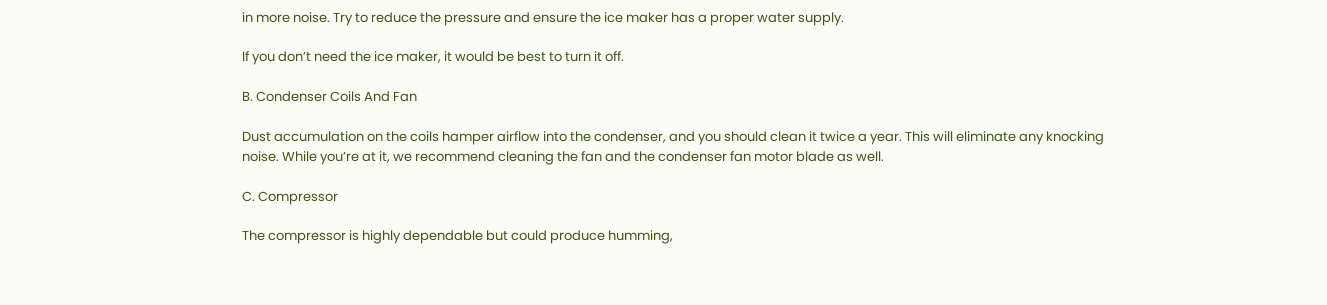in more noise. Try to reduce the pressure and ensure the ice maker has a proper water supply.

If you don’t need the ice maker, it would be best to turn it off.

B. Condenser Coils And Fan

Dust accumulation on the coils hamper airflow into the condenser, and you should clean it twice a year. This will eliminate any knocking noise. While you’re at it, we recommend cleaning the fan and the condenser fan motor blade as well.

C. Compressor

The compressor is highly dependable but could produce humming,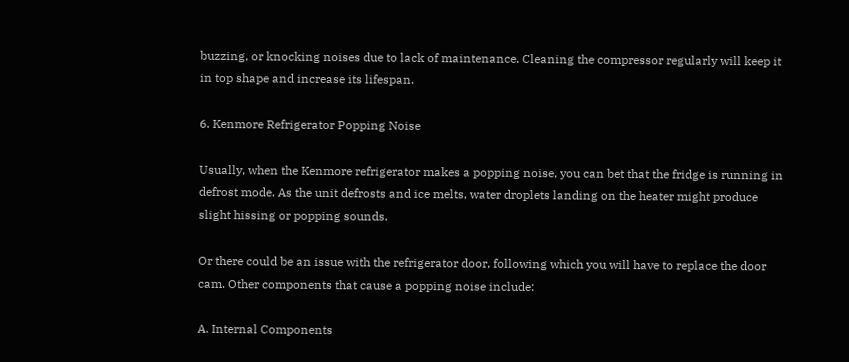buzzing, or knocking noises due to lack of maintenance. Cleaning the compressor regularly will keep it in top shape and increase its lifespan.

6. Kenmore Refrigerator Popping Noise

Usually, when the Kenmore refrigerator makes a popping noise, you can bet that the fridge is running in defrost mode. As the unit defrosts and ice melts, water droplets landing on the heater might produce slight hissing or popping sounds.

Or there could be an issue with the refrigerator door, following which you will have to replace the door cam. Other components that cause a popping noise include:

A. Internal Components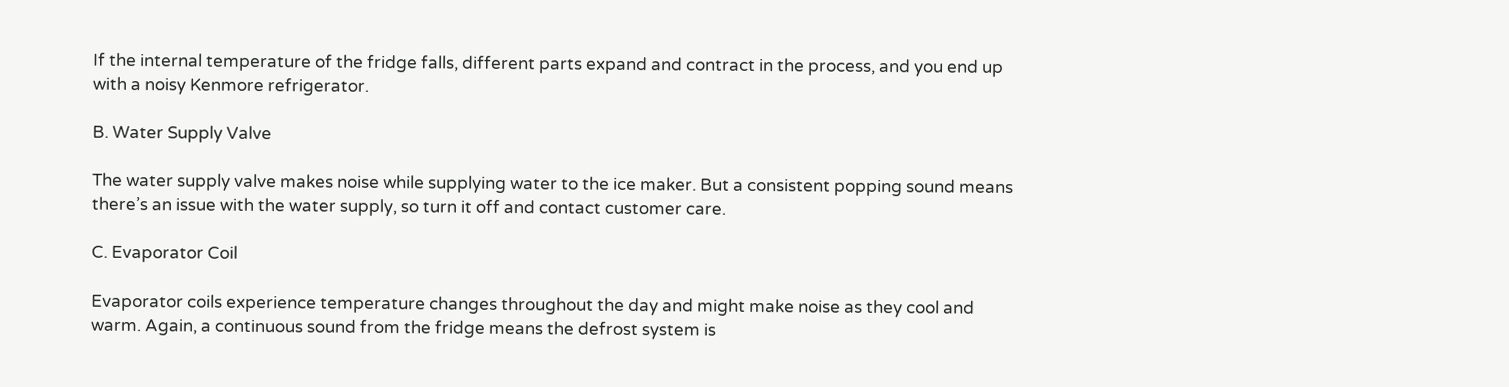If the internal temperature of the fridge falls, different parts expand and contract in the process, and you end up with a noisy Kenmore refrigerator.

B. Water Supply Valve

The water supply valve makes noise while supplying water to the ice maker. But a consistent popping sound means there’s an issue with the water supply, so turn it off and contact customer care.

C. Evaporator Coil

Evaporator coils experience temperature changes throughout the day and might make noise as they cool and warm. Again, a continuous sound from the fridge means the defrost system is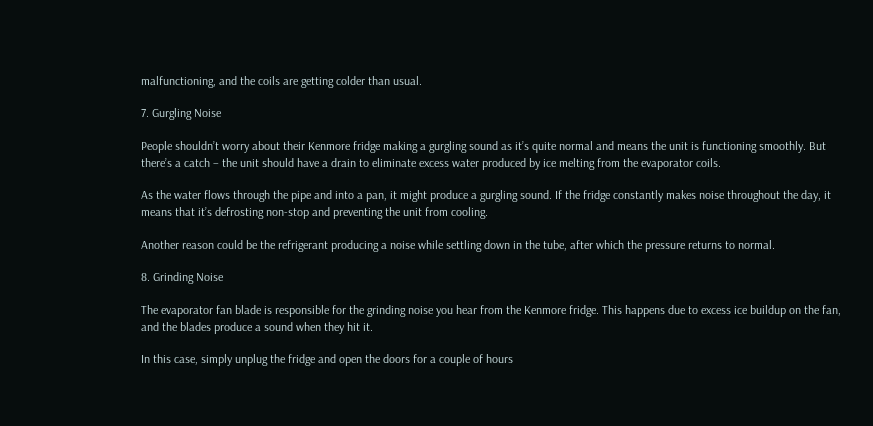malfunctioning, and the coils are getting colder than usual.

7. Gurgling Noise

People shouldn’t worry about their Kenmore fridge making a gurgling sound as it’s quite normal and means the unit is functioning smoothly. But there’s a catch – the unit should have a drain to eliminate excess water produced by ice melting from the evaporator coils.

As the water flows through the pipe and into a pan, it might produce a gurgling sound. If the fridge constantly makes noise throughout the day, it means that it’s defrosting non-stop and preventing the unit from cooling.

Another reason could be the refrigerant producing a noise while settling down in the tube, after which the pressure returns to normal.

8. Grinding Noise

The evaporator fan blade is responsible for the grinding noise you hear from the Kenmore fridge. This happens due to excess ice buildup on the fan, and the blades produce a sound when they hit it.

In this case, simply unplug the fridge and open the doors for a couple of hours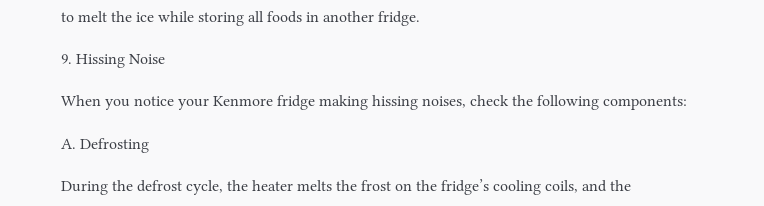to melt the ice while storing all foods in another fridge.

9. Hissing Noise

When you notice your Kenmore fridge making hissing noises, check the following components:

A. Defrosting

During the defrost cycle, the heater melts the frost on the fridge’s cooling coils, and the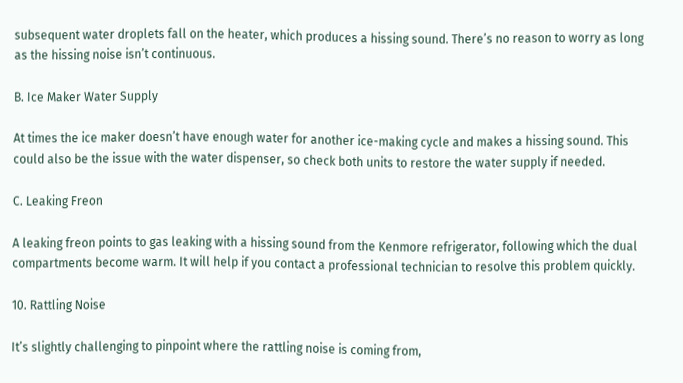subsequent water droplets fall on the heater, which produces a hissing sound. There’s no reason to worry as long as the hissing noise isn’t continuous.

B. Ice Maker Water Supply

At times the ice maker doesn’t have enough water for another ice-making cycle and makes a hissing sound. This could also be the issue with the water dispenser, so check both units to restore the water supply if needed.

C. Leaking Freon

A leaking freon points to gas leaking with a hissing sound from the Kenmore refrigerator, following which the dual compartments become warm. It will help if you contact a professional technician to resolve this problem quickly.

10. Rattling Noise

It’s slightly challenging to pinpoint where the rattling noise is coming from,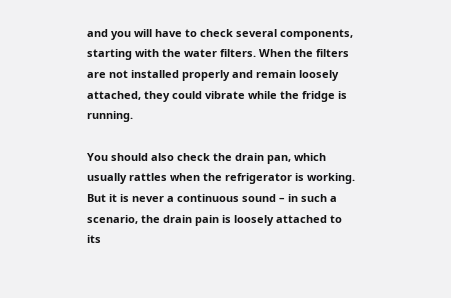and you will have to check several components, starting with the water filters. When the filters are not installed properly and remain loosely attached, they could vibrate while the fridge is running.

You should also check the drain pan, which usually rattles when the refrigerator is working. But it is never a continuous sound – in such a scenario, the drain pain is loosely attached to its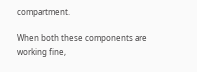compartment.

When both these components are working fine,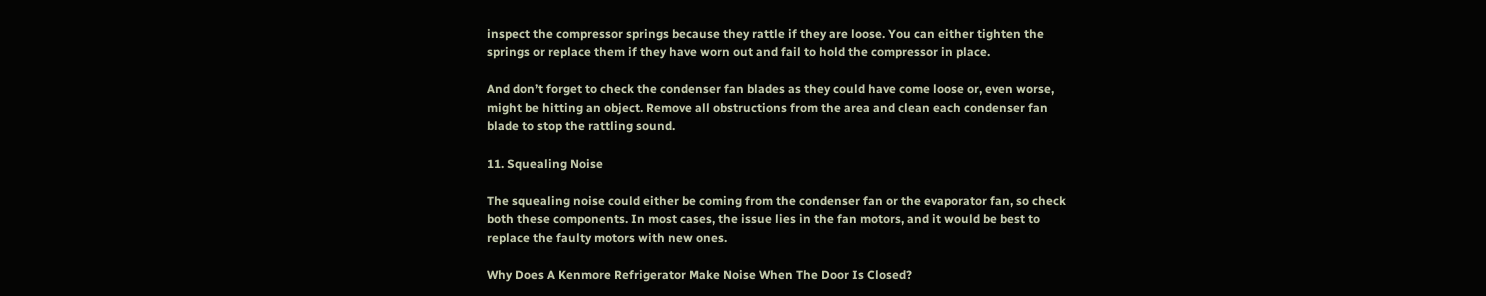inspect the compressor springs because they rattle if they are loose. You can either tighten the springs or replace them if they have worn out and fail to hold the compressor in place.

And don’t forget to check the condenser fan blades as they could have come loose or, even worse, might be hitting an object. Remove all obstructions from the area and clean each condenser fan blade to stop the rattling sound.

11. Squealing Noise

The squealing noise could either be coming from the condenser fan or the evaporator fan, so check both these components. In most cases, the issue lies in the fan motors, and it would be best to replace the faulty motors with new ones.

Why Does A Kenmore Refrigerator Make Noise When The Door Is Closed?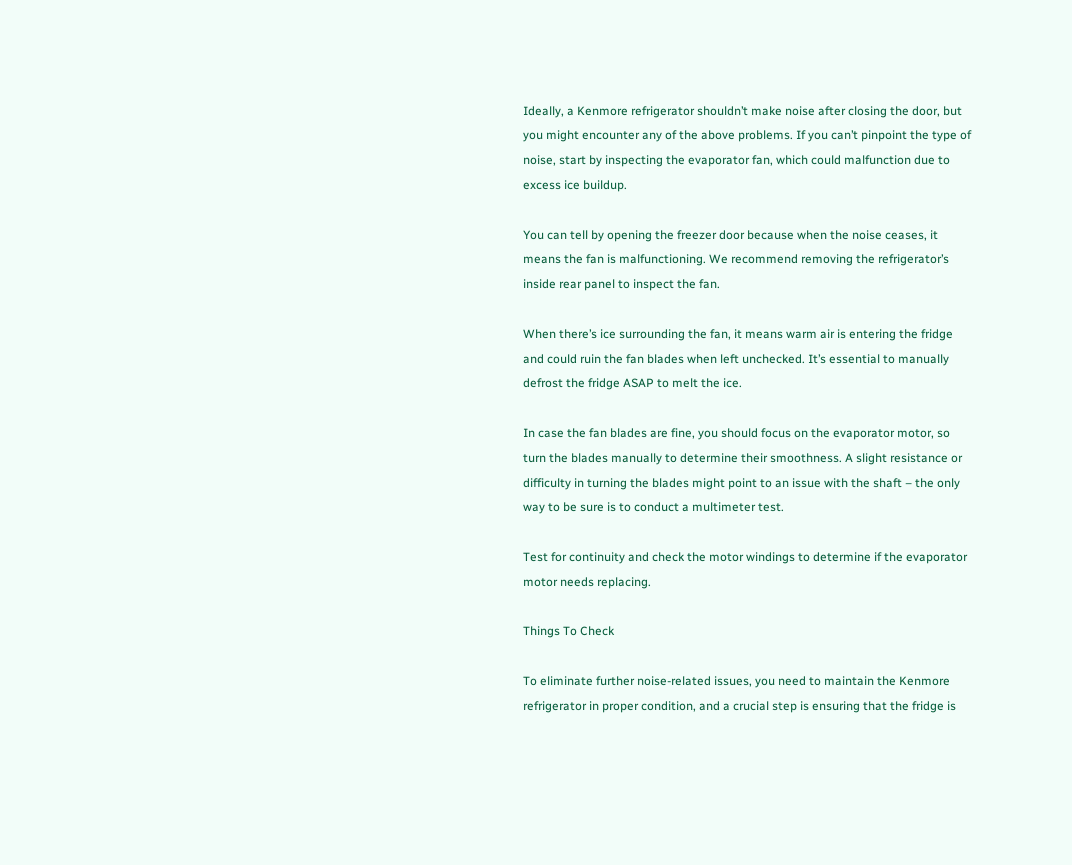Ideally, a Kenmore refrigerator shouldn’t make noise after closing the door, but you might encounter any of the above problems. If you can’t pinpoint the type of noise, start by inspecting the evaporator fan, which could malfunction due to excess ice buildup.

You can tell by opening the freezer door because when the noise ceases, it means the fan is malfunctioning. We recommend removing the refrigerator’s inside rear panel to inspect the fan.

When there’s ice surrounding the fan, it means warm air is entering the fridge and could ruin the fan blades when left unchecked. It’s essential to manually defrost the fridge ASAP to melt the ice.

In case the fan blades are fine, you should focus on the evaporator motor, so turn the blades manually to determine their smoothness. A slight resistance or difficulty in turning the blades might point to an issue with the shaft – the only way to be sure is to conduct a multimeter test.

Test for continuity and check the motor windings to determine if the evaporator motor needs replacing.

Things To Check

To eliminate further noise-related issues, you need to maintain the Kenmore refrigerator in proper condition, and a crucial step is ensuring that the fridge is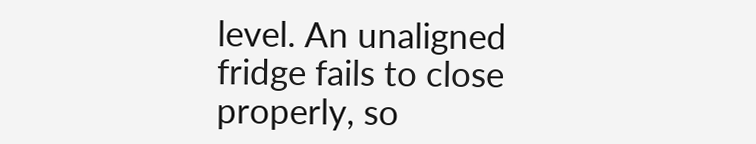level. An unaligned fridge fails to close properly, so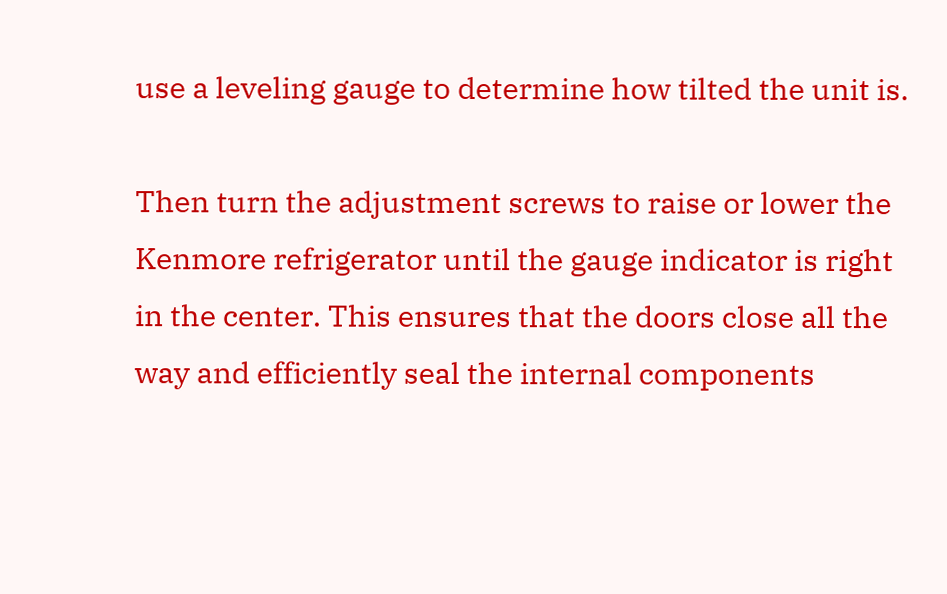use a leveling gauge to determine how tilted the unit is.

Then turn the adjustment screws to raise or lower the Kenmore refrigerator until the gauge indicator is right in the center. This ensures that the doors close all the way and efficiently seal the internal components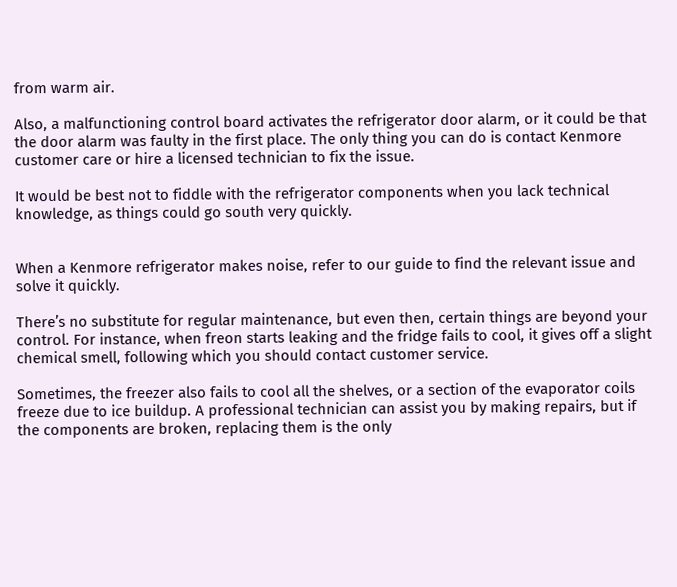from warm air.

Also, a malfunctioning control board activates the refrigerator door alarm, or it could be that the door alarm was faulty in the first place. The only thing you can do is contact Kenmore customer care or hire a licensed technician to fix the issue.

It would be best not to fiddle with the refrigerator components when you lack technical knowledge, as things could go south very quickly.


When a Kenmore refrigerator makes noise, refer to our guide to find the relevant issue and solve it quickly.

There’s no substitute for regular maintenance, but even then, certain things are beyond your control. For instance, when freon starts leaking and the fridge fails to cool, it gives off a slight chemical smell, following which you should contact customer service.

Sometimes, the freezer also fails to cool all the shelves, or a section of the evaporator coils freeze due to ice buildup. A professional technician can assist you by making repairs, but if the components are broken, replacing them is the only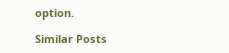option.

Similar Posts